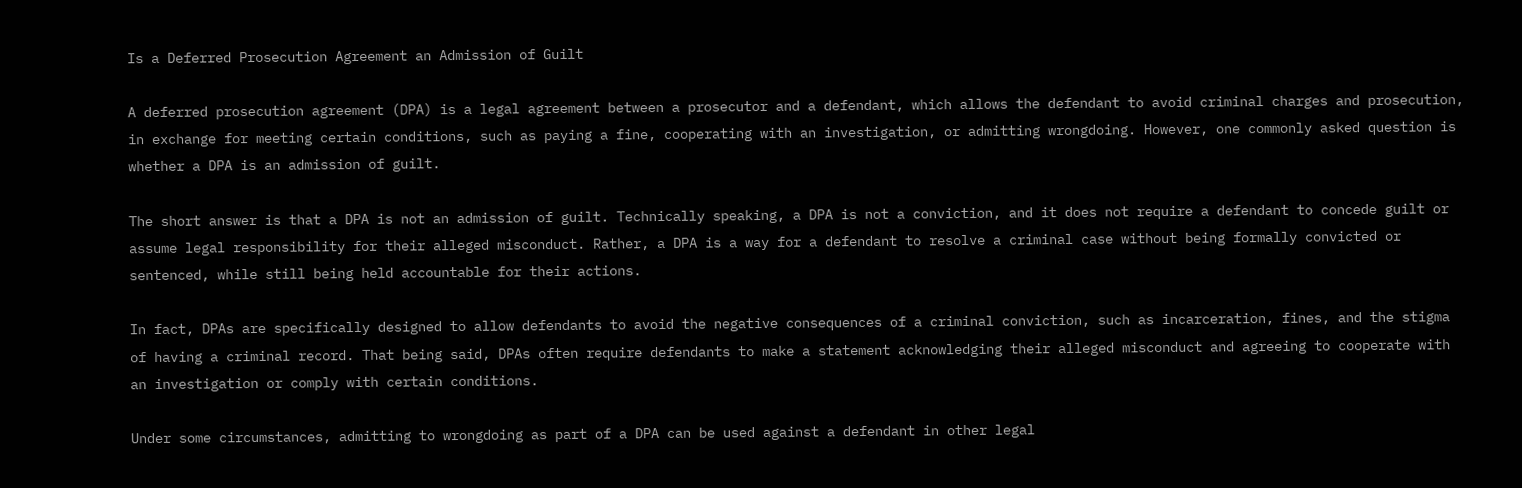Is a Deferred Prosecution Agreement an Admission of Guilt

A deferred prosecution agreement (DPA) is a legal agreement between a prosecutor and a defendant, which allows the defendant to avoid criminal charges and prosecution, in exchange for meeting certain conditions, such as paying a fine, cooperating with an investigation, or admitting wrongdoing. However, one commonly asked question is whether a DPA is an admission of guilt.

The short answer is that a DPA is not an admission of guilt. Technically speaking, a DPA is not a conviction, and it does not require a defendant to concede guilt or assume legal responsibility for their alleged misconduct. Rather, a DPA is a way for a defendant to resolve a criminal case without being formally convicted or sentenced, while still being held accountable for their actions.

In fact, DPAs are specifically designed to allow defendants to avoid the negative consequences of a criminal conviction, such as incarceration, fines, and the stigma of having a criminal record. That being said, DPAs often require defendants to make a statement acknowledging their alleged misconduct and agreeing to cooperate with an investigation or comply with certain conditions.

Under some circumstances, admitting to wrongdoing as part of a DPA can be used against a defendant in other legal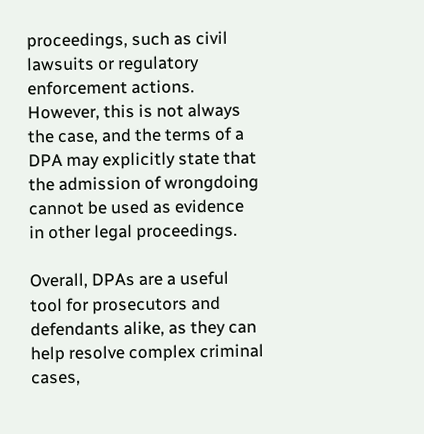proceedings, such as civil lawsuits or regulatory enforcement actions. However, this is not always the case, and the terms of a DPA may explicitly state that the admission of wrongdoing cannot be used as evidence in other legal proceedings.

Overall, DPAs are a useful tool for prosecutors and defendants alike, as they can help resolve complex criminal cases,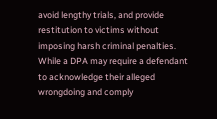avoid lengthy trials, and provide restitution to victims without imposing harsh criminal penalties. While a DPA may require a defendant to acknowledge their alleged wrongdoing and comply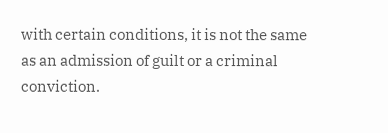with certain conditions, it is not the same as an admission of guilt or a criminal conviction.